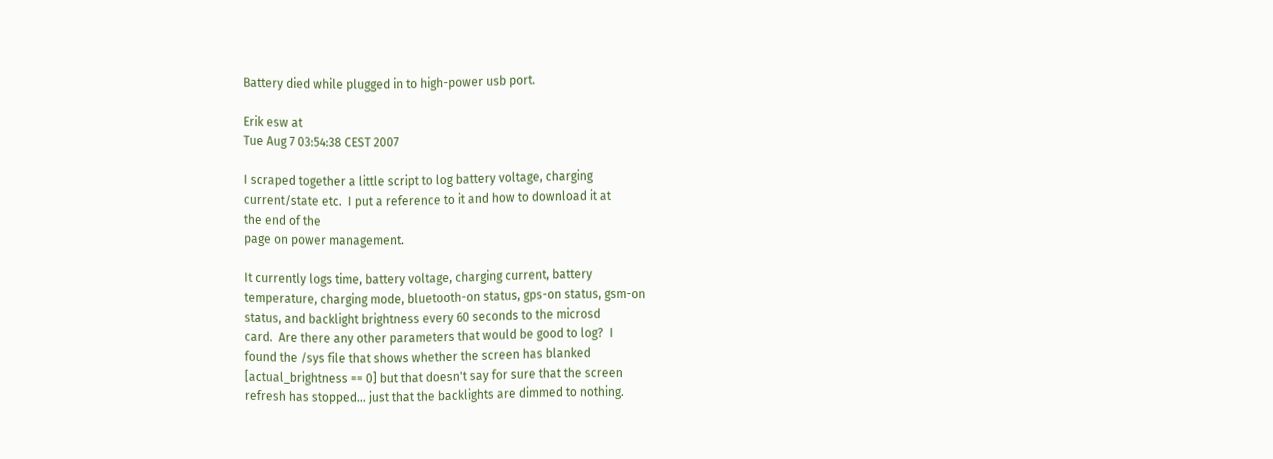Battery died while plugged in to high-power usb port.

Erik esw at
Tue Aug 7 03:54:38 CEST 2007

I scraped together a little script to log battery voltage, charging
current/state etc.  I put a reference to it and how to download it at
the end of the
page on power management.

It currently logs time, battery voltage, charging current, battery
temperature, charging mode, bluetooth-on status, gps-on status, gsm-on
status, and backlight brightness every 60 seconds to the microsd
card.  Are there any other parameters that would be good to log?  I
found the /sys file that shows whether the screen has blanked
[actual_brightness == 0] but that doesn't say for sure that the screen
refresh has stopped... just that the backlights are dimmed to nothing.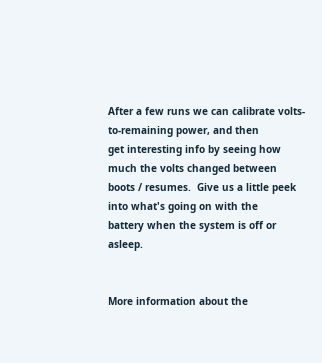After a few runs we can calibrate volts-to-remaining power, and then
get interesting info by seeing how much the volts changed between
boots / resumes.  Give us a little peek into what's going on with the
battery when the system is off or asleep.


More information about the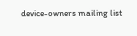device-owners mailing list